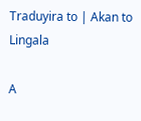Traduyira to | Akan to Lingala

A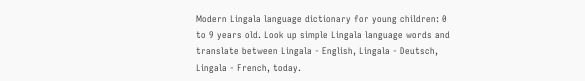Modern Lingala language dictionary for young children: 0 to 9 years old. Look up simple Lingala language words and translate between Lingala - English, Lingala - Deutsch, Lingala - French, today.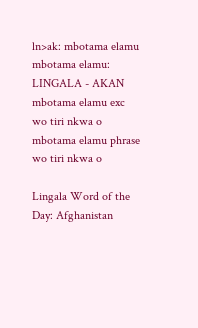ln>ak: mbotama elamu
mbotama elamu: LINGALA - AKAN
mbotama elamu exc
wo tiri nkwa o
mbotama elamu phrase
wo tiri nkwa o

Lingala Word of the Day: Afghanistan